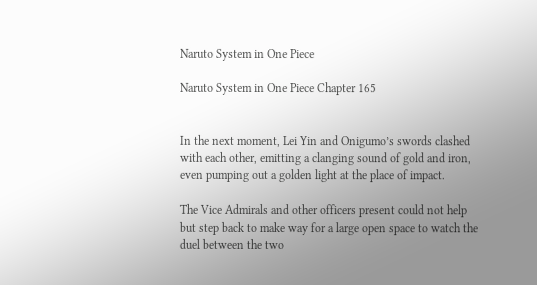Naruto System in One Piece

Naruto System in One Piece Chapter 165


In the next moment, Lei Yin and Onigumo’s swords clashed with each other, emitting a clanging sound of gold and iron, even pumping out a golden light at the place of impact.

The Vice Admirals and other officers present could not help but step back to make way for a large open space to watch the duel between the two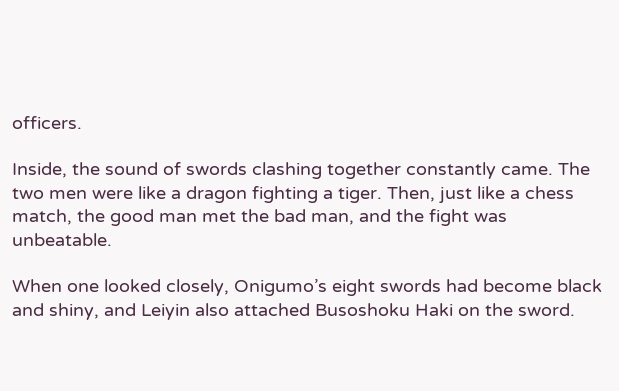officers.

Inside, the sound of swords clashing together constantly came. The two men were like a dragon fighting a tiger. Then, just like a chess match, the good man met the bad man, and the fight was unbeatable.

When one looked closely, Onigumo’s eight swords had become black and shiny, and Leiyin also attached Busoshoku Haki on the sword.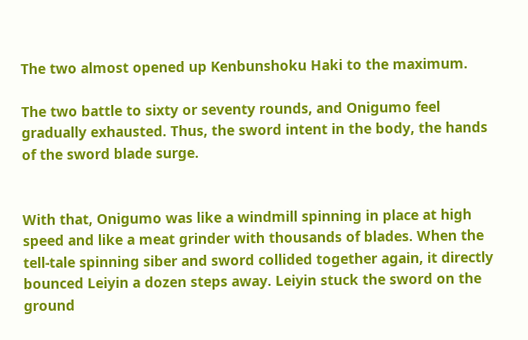The two almost opened up Kenbunshoku Haki to the maximum.

The two battle to sixty or seventy rounds, and Onigumo feel gradually exhausted. Thus, the sword intent in the body, the hands of the sword blade surge.


With that, Onigumo was like a windmill spinning in place at high speed and like a meat grinder with thousands of blades. When the tell-tale spinning siber and sword collided together again, it directly bounced Leiyin a dozen steps away. Leiyin stuck the sword on the ground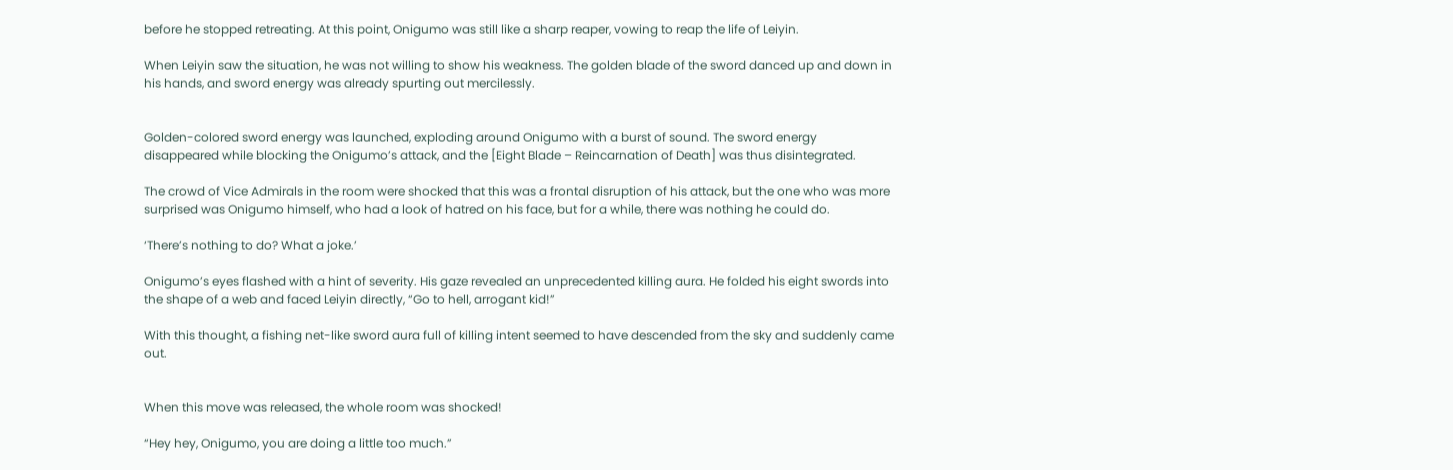before he stopped retreating. At this point, Onigumo was still like a sharp reaper, vowing to reap the life of Leiyin.

When Leiyin saw the situation, he was not willing to show his weakness. The golden blade of the sword danced up and down in his hands, and sword energy was already spurting out mercilessly.


Golden-colored sword energy was launched, exploding around Onigumo with a burst of sound. The sword energy disappeared while blocking the Onigumo’s attack, and the [Eight Blade – Reincarnation of Death] was thus disintegrated.

The crowd of Vice Admirals in the room were shocked that this was a frontal disruption of his attack, but the one who was more surprised was Onigumo himself, who had a look of hatred on his face, but for a while, there was nothing he could do.

‘There’s nothing to do? What a joke.’

Onigumo’s eyes flashed with a hint of severity. His gaze revealed an unprecedented killing aura. He folded his eight swords into the shape of a web and faced Leiyin directly, “Go to hell, arrogant kid!”

With this thought, a fishing net-like sword aura full of killing intent seemed to have descended from the sky and suddenly came out.


When this move was released, the whole room was shocked!

“Hey hey, Onigumo, you are doing a little too much.”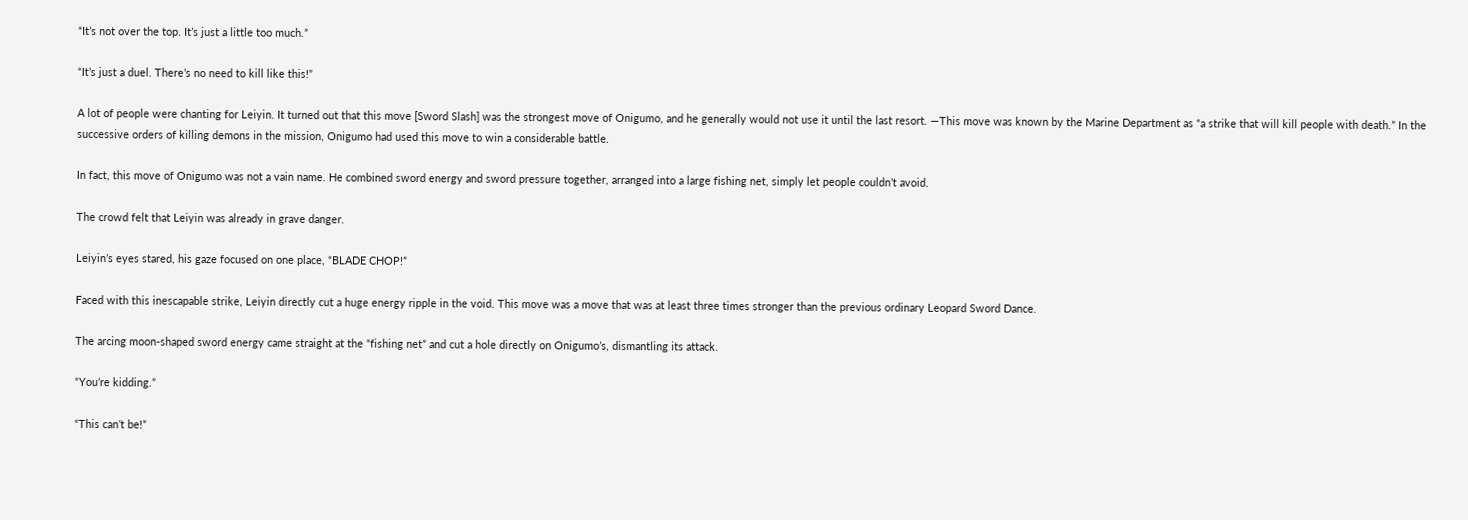“It’s not over the top. It’s just a little too much.”

“It’s just a duel. There’s no need to kill like this!”

A lot of people were chanting for Leiyin. It turned out that this move [Sword Slash] was the strongest move of Onigumo, and he generally would not use it until the last resort. —This move was known by the Marine Department as “a strike that will kill people with death.” In the successive orders of killing demons in the mission, Onigumo had used this move to win a considerable battle.

In fact, this move of Onigumo was not a vain name. He combined sword energy and sword pressure together, arranged into a large fishing net, simply let people couldn’t avoid.

The crowd felt that Leiyin was already in grave danger.

Leiyin’s eyes stared, his gaze focused on one place, “BLADE CHOP!”

Faced with this inescapable strike, Leiyin directly cut a huge energy ripple in the void. This move was a move that was at least three times stronger than the previous ordinary Leopard Sword Dance.

The arcing moon-shaped sword energy came straight at the “fishing net” and cut a hole directly on Onigumo’s, dismantling its attack.

“You’re kidding.”

“This can’t be!”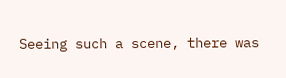Seeing such a scene, there was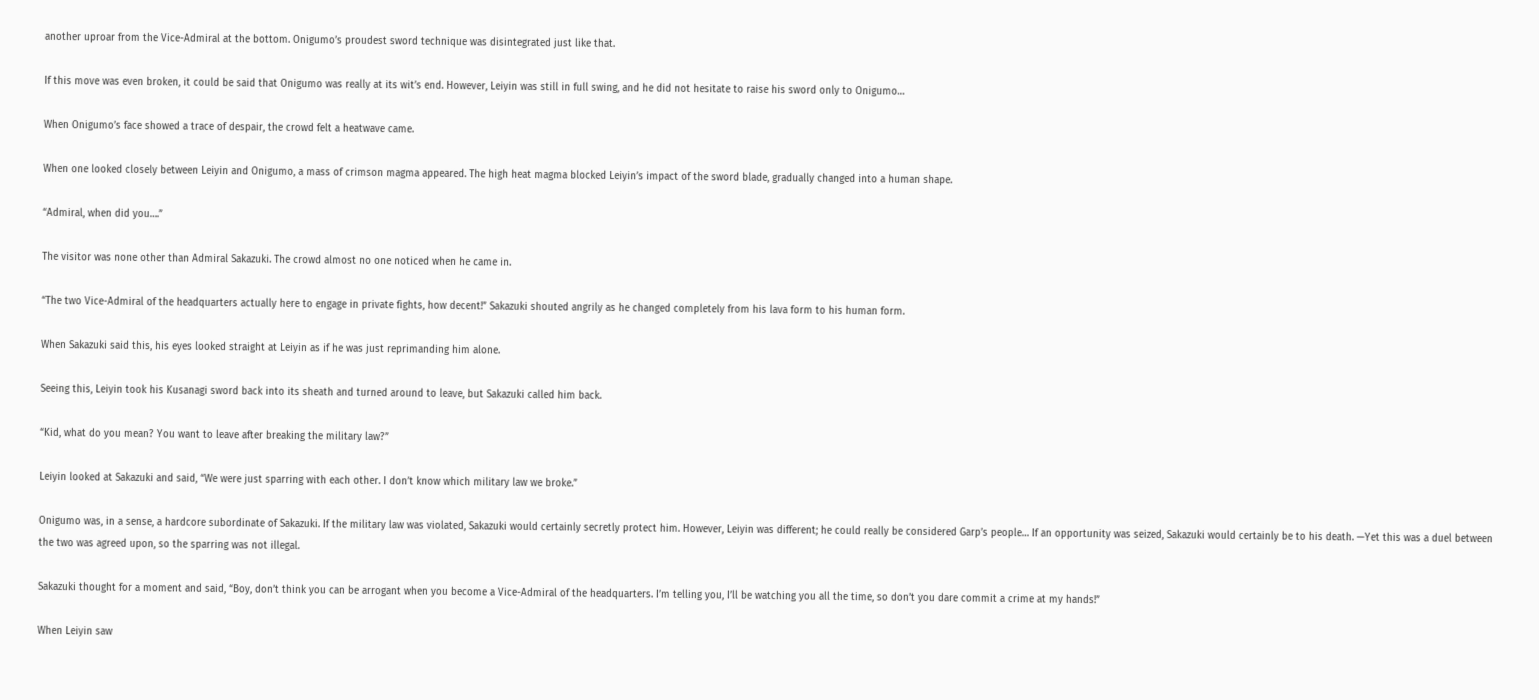another uproar from the Vice-Admiral at the bottom. Onigumo’s proudest sword technique was disintegrated just like that.

If this move was even broken, it could be said that Onigumo was really at its wit’s end. However, Leiyin was still in full swing, and he did not hesitate to raise his sword only to Onigumo…

When Onigumo’s face showed a trace of despair, the crowd felt a heatwave came.

When one looked closely between Leiyin and Onigumo, a mass of crimson magma appeared. The high heat magma blocked Leiyin’s impact of the sword blade, gradually changed into a human shape.

“Admiral, when did you….”

The visitor was none other than Admiral Sakazuki. The crowd almost no one noticed when he came in.

“The two Vice-Admiral of the headquarters actually here to engage in private fights, how decent!” Sakazuki shouted angrily as he changed completely from his lava form to his human form.

When Sakazuki said this, his eyes looked straight at Leiyin as if he was just reprimanding him alone.

Seeing this, Leiyin took his Kusanagi sword back into its sheath and turned around to leave, but Sakazuki called him back.

“Kid, what do you mean? You want to leave after breaking the military law?”

Leiyin looked at Sakazuki and said, “We were just sparring with each other. I don’t know which military law we broke.”

Onigumo was, in a sense, a hardcore subordinate of Sakazuki. If the military law was violated, Sakazuki would certainly secretly protect him. However, Leiyin was different; he could really be considered Garp’s people… If an opportunity was seized, Sakazuki would certainly be to his death. —Yet this was a duel between the two was agreed upon, so the sparring was not illegal.

Sakazuki thought for a moment and said, “Boy, don’t think you can be arrogant when you become a Vice-Admiral of the headquarters. I’m telling you, I’ll be watching you all the time, so don’t you dare commit a crime at my hands!”

When Leiyin saw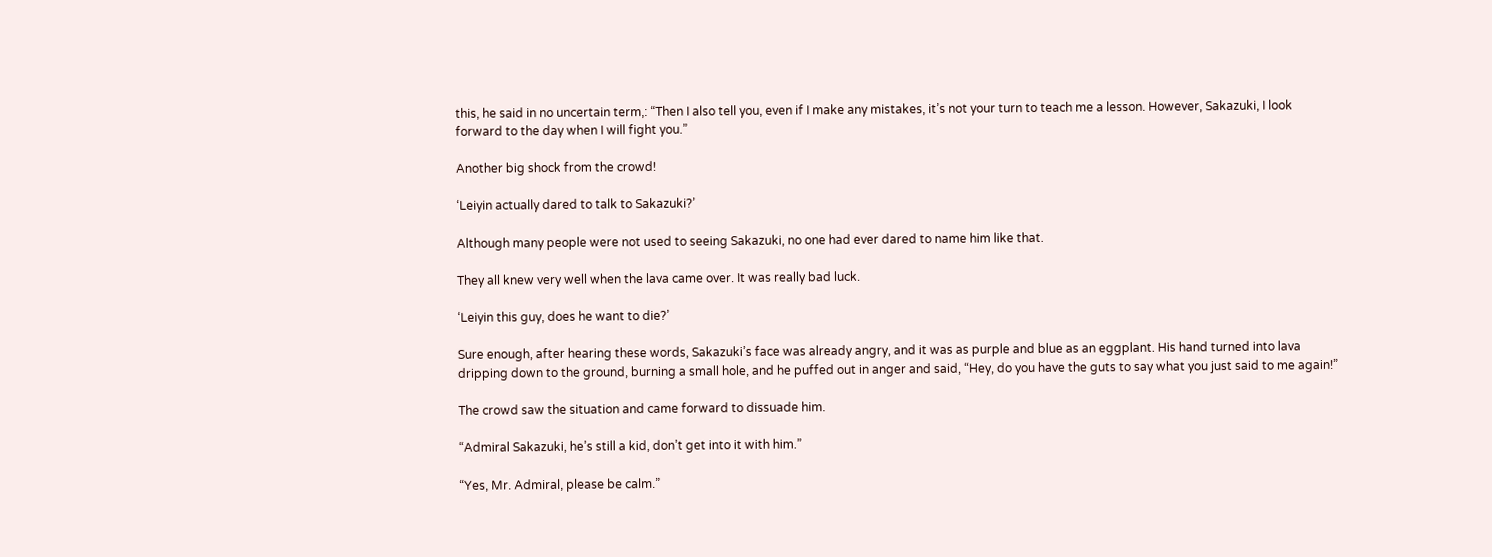this, he said in no uncertain term,: “Then I also tell you, even if I make any mistakes, it’s not your turn to teach me a lesson. However, Sakazuki, I look forward to the day when I will fight you.”

Another big shock from the crowd!

‘Leiyin actually dared to talk to Sakazuki?’

Although many people were not used to seeing Sakazuki, no one had ever dared to name him like that.

They all knew very well when the lava came over. It was really bad luck.

‘Leiyin this guy, does he want to die?’

Sure enough, after hearing these words, Sakazuki’s face was already angry, and it was as purple and blue as an eggplant. His hand turned into lava dripping down to the ground, burning a small hole, and he puffed out in anger and said, “Hey, do you have the guts to say what you just said to me again!”

The crowd saw the situation and came forward to dissuade him.

“Admiral Sakazuki, he’s still a kid, don’t get into it with him.”

“Yes, Mr. Admiral, please be calm.”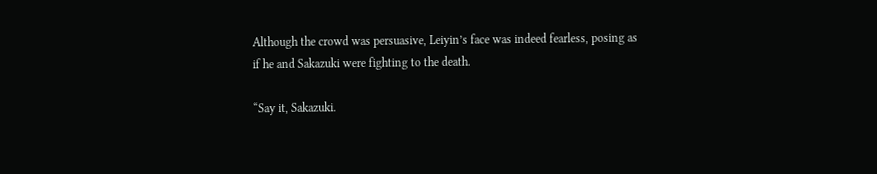Although the crowd was persuasive, Leiyin’s face was indeed fearless, posing as if he and Sakazuki were fighting to the death.

“Say it, Sakazuki.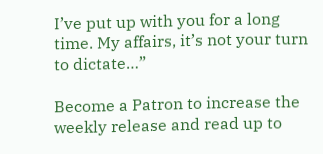I’ve put up with you for a long time. My affairs, it’s not your turn to dictate…”

Become a Patron to increase the weekly release and read up to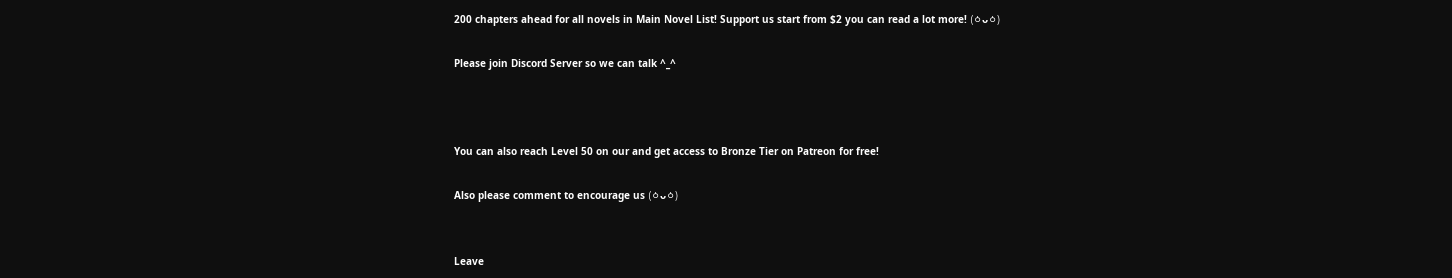200 chapters ahead for all novels in Main Novel List! Support us start from $2 you can read a lot more! (ㆁᴗㆁ)

Please join Discord Server so we can talk ^_^



You can also reach Level 50 on our and get access to Bronze Tier on Patreon for free!

Also please comment to encourage us (ㆁᴗㆁ)


Leave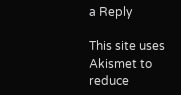a Reply

This site uses Akismet to reduce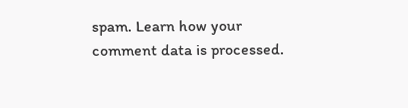spam. Learn how your comment data is processed.